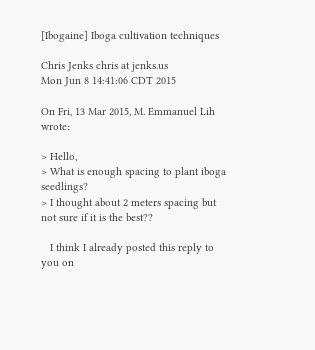[Ibogaine] Iboga cultivation techniques

Chris Jenks chris at jenks.us
Mon Jun 8 14:41:06 CDT 2015

On Fri, 13 Mar 2015, M. Emmanuel Lih wrote:

> Hello,
> What is enough spacing to plant iboga seedlings?
> I thought about 2 meters spacing but not sure if it is the best??

   I think I already posted this reply to you on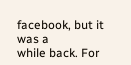facebook, but it was a
while back. For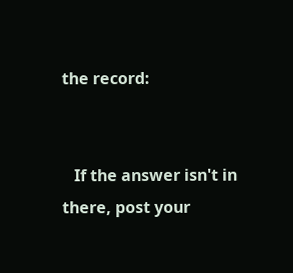the record:


   If the answer isn't in there, post your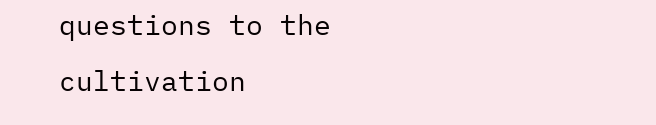questions to the cultivation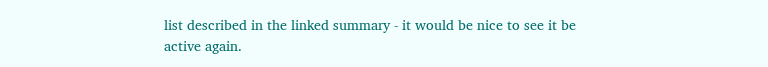list described in the linked summary - it would be nice to see it be
active again.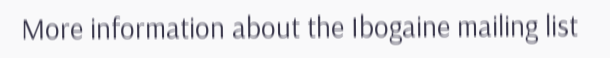More information about the Ibogaine mailing list